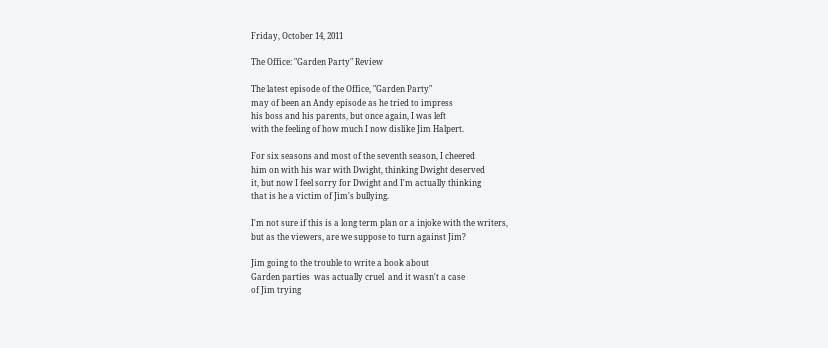Friday, October 14, 2011

The Office: "Garden Party" Review

The latest episode of the Office, "Garden Party"
may of been an Andy episode as he tried to impress
his boss and his parents, but once again, I was left
with the feeling of how much I now dislike Jim Halpert.

For six seasons and most of the seventh season, I cheered
him on with his war with Dwight, thinking Dwight deserved
it, but now I feel sorry for Dwight and I'm actually thinking
that is he a victim of Jim's bullying.

I'm not sure if this is a long term plan or a injoke with the writers,
but as the viewers, are we suppose to turn against Jim?

Jim going to the trouble to write a book about
Garden parties  was actually cruel  and it wasn't a case
of Jim trying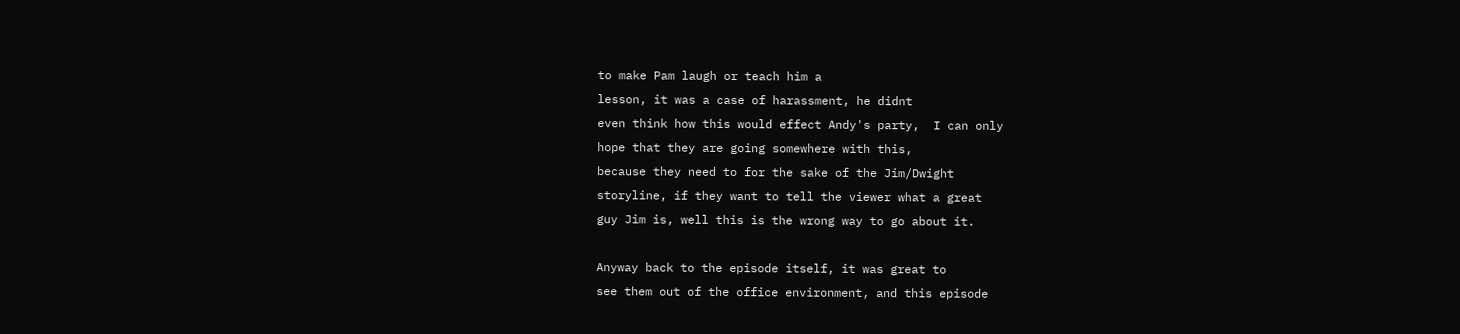to make Pam laugh or teach him a
lesson, it was a case of harassment, he didnt
even think how this would effect Andy's party,  I can only
hope that they are going somewhere with this,
because they need to for the sake of the Jim/Dwight
storyline, if they want to tell the viewer what a great
guy Jim is, well this is the wrong way to go about it.

Anyway back to the episode itself, it was great to
see them out of the office environment, and this episode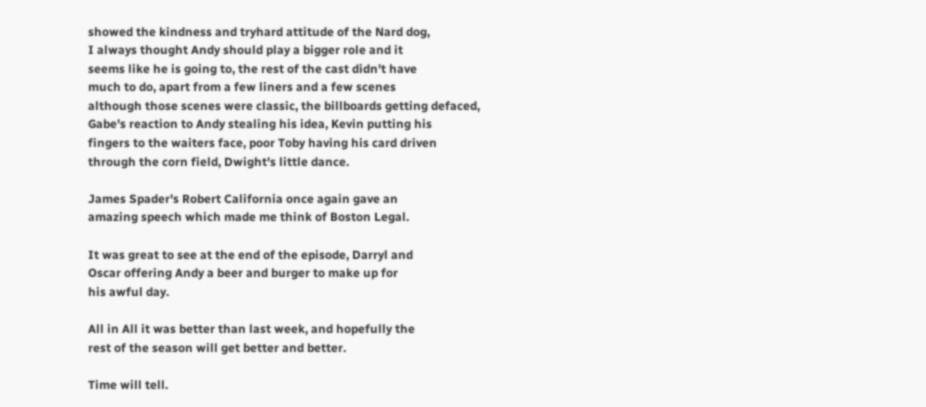showed the kindness and tryhard attitude of the Nard dog,
I always thought Andy should play a bigger role and it
seems like he is going to, the rest of the cast didn't have
much to do, apart from a few liners and a few scenes
although those scenes were classic, the billboards getting defaced,
Gabe's reaction to Andy stealing his idea, Kevin putting his
fingers to the waiters face, poor Toby having his card driven
through the corn field, Dwight's little dance.

James Spader's Robert California once again gave an
amazing speech which made me think of Boston Legal.

It was great to see at the end of the episode, Darryl and
Oscar offering Andy a beer and burger to make up for
his awful day.

All in All it was better than last week, and hopefully the
rest of the season will get better and better.

Time will tell.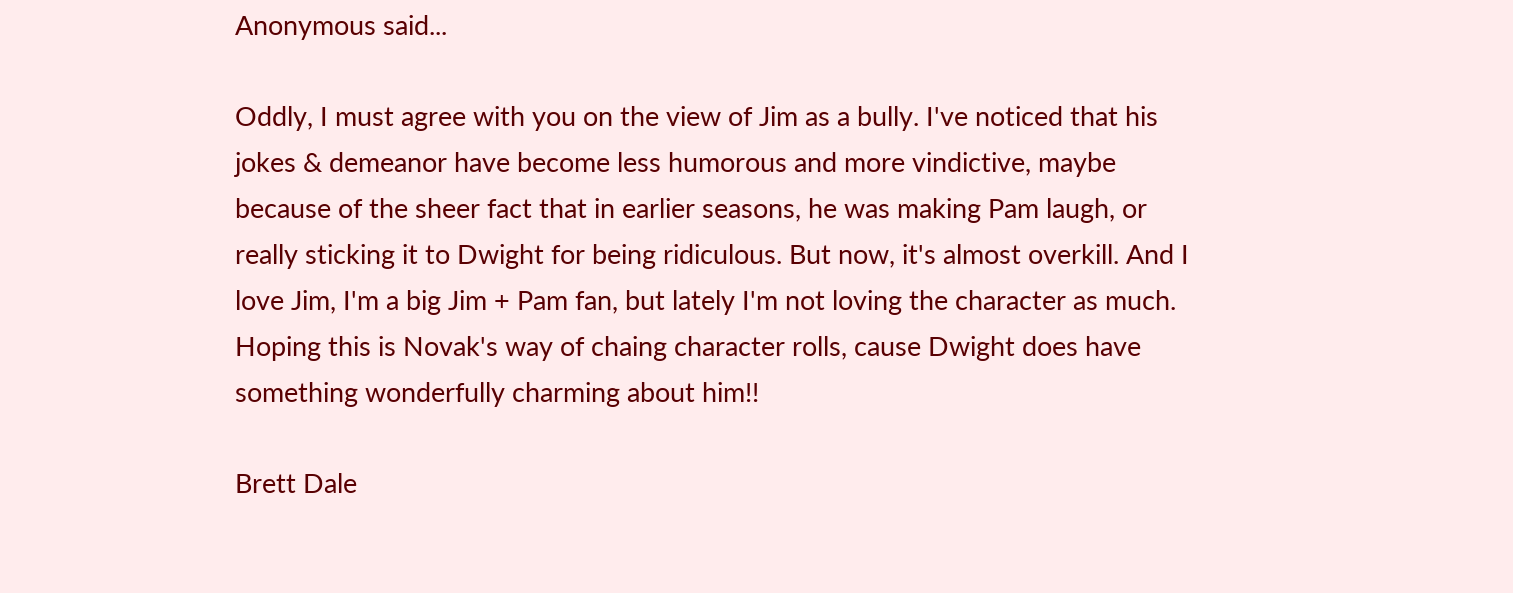Anonymous said...

Oddly, I must agree with you on the view of Jim as a bully. I've noticed that his jokes & demeanor have become less humorous and more vindictive, maybe because of the sheer fact that in earlier seasons, he was making Pam laugh, or really sticking it to Dwight for being ridiculous. But now, it's almost overkill. And I love Jim, I'm a big Jim + Pam fan, but lately I'm not loving the character as much. Hoping this is Novak's way of chaing character rolls, cause Dwight does have something wonderfully charming about him!!

Brett Dale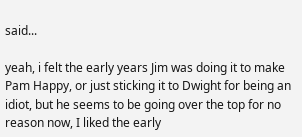said...

yeah, i felt the early years Jim was doing it to make Pam Happy, or just sticking it to Dwight for being an idiot, but he seems to be going over the top for no reason now, I liked the early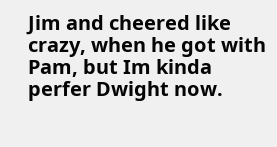Jim and cheered like crazy, when he got with Pam, but Im kinda perfer Dwight now.